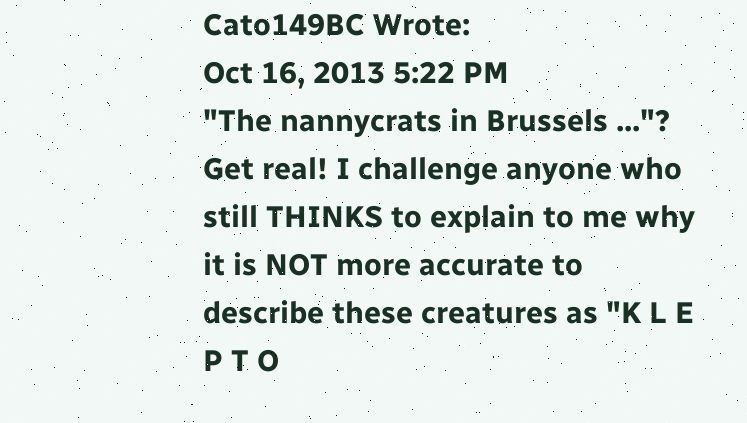Cato149BC Wrote:
Oct 16, 2013 5:22 PM
"The nannycrats in Brussels ..."? Get real! I challenge anyone who still THINKS to explain to me why it is NOT more accurate to describe these creatures as "K L E P T O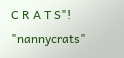C R A T S"! "nannycrats"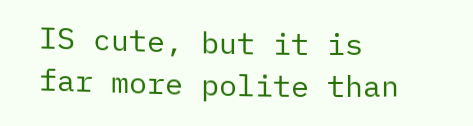IS cute, but it is far more polite than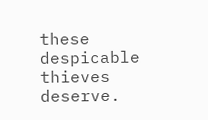these despicable thieves deserve.